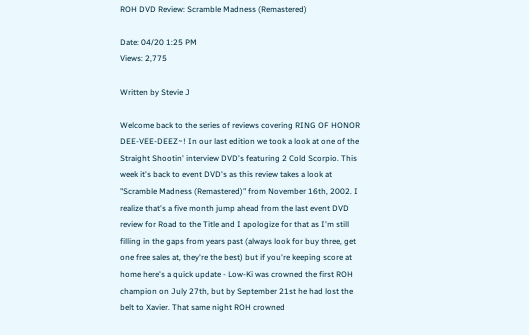ROH DVD Review: Scramble Madness (Remastered)

Date: 04/20 1:25 PM
Views: 2,775

Written by Stevie J

Welcome back to the series of reviews covering RING OF HONOR DEE-VEE-DEEZ~! In our last edition we took a look at one of the Straight Shootin' interview DVD's featuring 2 Cold Scorpio. This week it's back to event DVD's as this review takes a look at "Scramble Madness (Remastered)" from November 16th, 2002. I realize that's a five month jump ahead from the last event DVD review for Road to the Title and I apologize for that as I'm still filling in the gaps from years past (always look for buy three, get one free sales at, they're the best) but if you're keeping score at home here's a quick update - Low-Ki was crowned the first ROH champion on July 27th, but by September 21st he had lost the belt to Xavier. That same night ROH crowned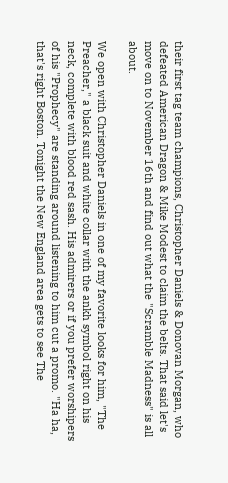their first tag team champions, Christopher Daniels & Donovan Morgan, who defeated American Dragon & Mike Modest to claim the belts. That said let's move on to November 16th and find out what the "Scramble Madness" is all about.

We open with Christopher Daniels in one of my favorite looks for him, "The Preacher," a black suit and white collar with the ankh symbol right on his neck, complete with blood red sash. His admirers or if you prefer worshipers of his "Prophecy" are standing around listening to him cut a promo. "Ha ha, that's right Boston. Tonight the New England area gets to see The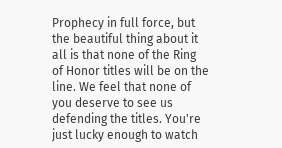Prophecy in full force, but the beautiful thing about it all is that none of the Ring of Honor titles will be on the line. We feel that none of you deserve to see us defending the titles. You're just lucky enough to watch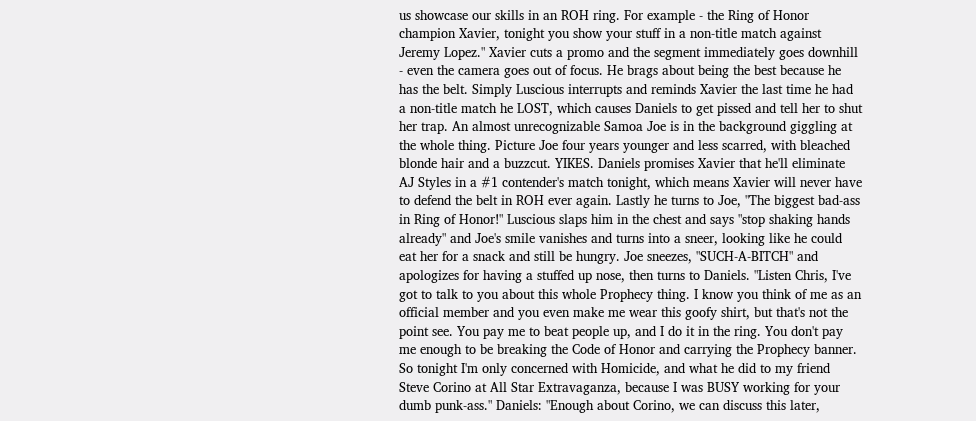us showcase our skills in an ROH ring. For example - the Ring of Honor champion Xavier, tonight you show your stuff in a non-title match against Jeremy Lopez." Xavier cuts a promo and the segment immediately goes downhill - even the camera goes out of focus. He brags about being the best because he has the belt. Simply Luscious interrupts and reminds Xavier the last time he had a non-title match he LOST, which causes Daniels to get pissed and tell her to shut her trap. An almost unrecognizable Samoa Joe is in the background giggling at the whole thing. Picture Joe four years younger and less scarred, with bleached blonde hair and a buzzcut. YIKES. Daniels promises Xavier that he'll eliminate AJ Styles in a #1 contender's match tonight, which means Xavier will never have to defend the belt in ROH ever again. Lastly he turns to Joe, "The biggest bad-ass in Ring of Honor!" Luscious slaps him in the chest and says "stop shaking hands already" and Joe's smile vanishes and turns into a sneer, looking like he could eat her for a snack and still be hungry. Joe sneezes, "SUCH-A-BITCH" and apologizes for having a stuffed up nose, then turns to Daniels. "Listen Chris, I've got to talk to you about this whole Prophecy thing. I know you think of me as an official member and you even make me wear this goofy shirt, but that's not the point see. You pay me to beat people up, and I do it in the ring. You don't pay me enough to be breaking the Code of Honor and carrying the Prophecy banner. So tonight I'm only concerned with Homicide, and what he did to my friend Steve Corino at All Star Extravaganza, because I was BUSY working for your dumb punk-ass." Daniels: "Enough about Corino, we can discuss this later,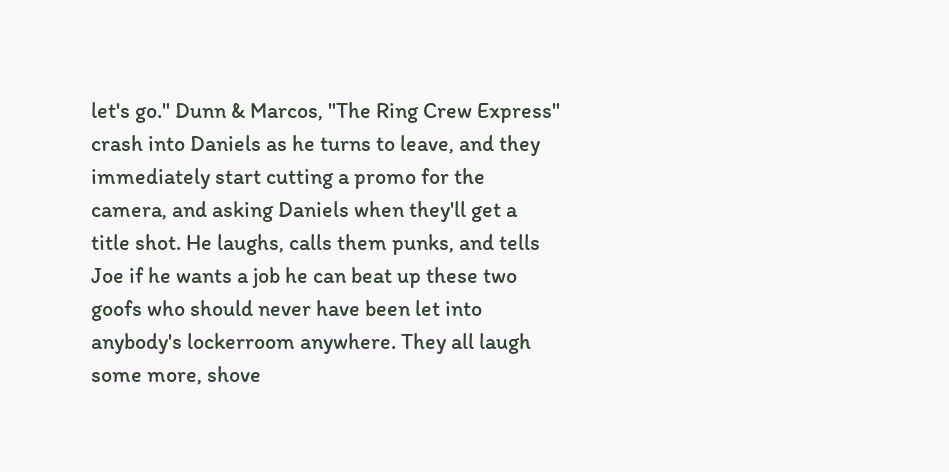let's go." Dunn & Marcos, "The Ring Crew Express" crash into Daniels as he turns to leave, and they immediately start cutting a promo for the camera, and asking Daniels when they'll get a title shot. He laughs, calls them punks, and tells Joe if he wants a job he can beat up these two goofs who should never have been let into anybody's lockerroom anywhere. They all laugh some more, shove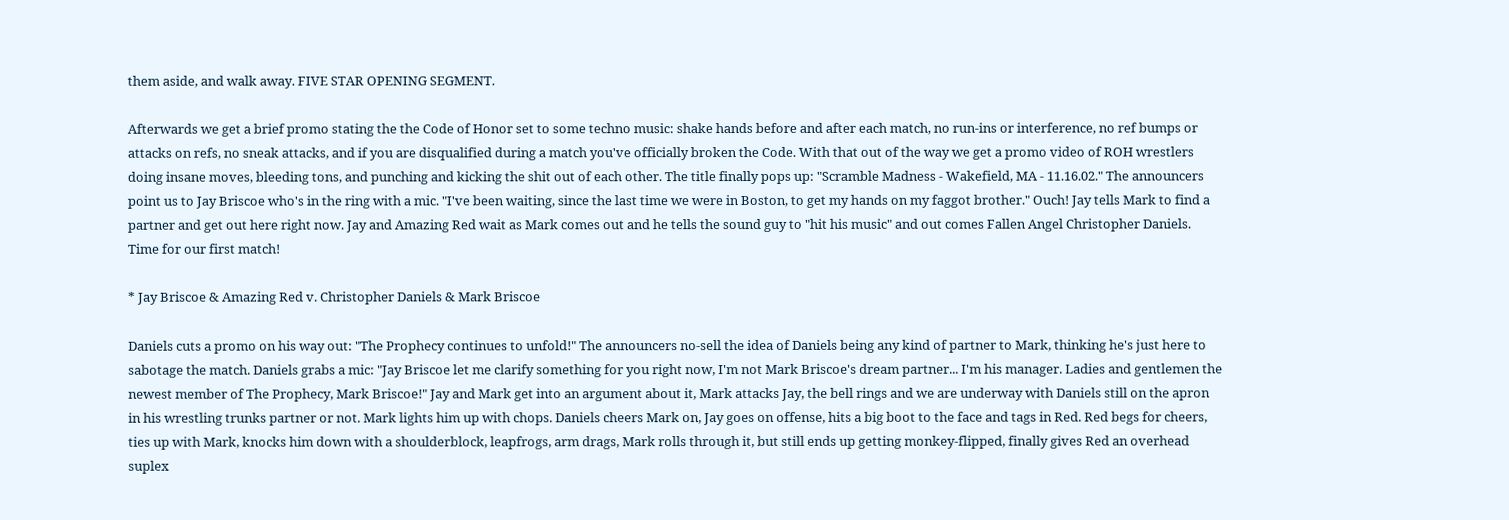them aside, and walk away. FIVE STAR OPENING SEGMENT.

Afterwards we get a brief promo stating the the Code of Honor set to some techno music: shake hands before and after each match, no run-ins or interference, no ref bumps or attacks on refs, no sneak attacks, and if you are disqualified during a match you've officially broken the Code. With that out of the way we get a promo video of ROH wrestlers doing insane moves, bleeding tons, and punching and kicking the shit out of each other. The title finally pops up: "Scramble Madness - Wakefield, MA - 11.16.02." The announcers point us to Jay Briscoe who's in the ring with a mic. "I've been waiting, since the last time we were in Boston, to get my hands on my faggot brother." Ouch! Jay tells Mark to find a partner and get out here right now. Jay and Amazing Red wait as Mark comes out and he tells the sound guy to "hit his music" and out comes Fallen Angel Christopher Daniels. Time for our first match!

* Jay Briscoe & Amazing Red v. Christopher Daniels & Mark Briscoe

Daniels cuts a promo on his way out: "The Prophecy continues to unfold!" The announcers no-sell the idea of Daniels being any kind of partner to Mark, thinking he's just here to sabotage the match. Daniels grabs a mic: "Jay Briscoe let me clarify something for you right now, I'm not Mark Briscoe's dream partner... I'm his manager. Ladies and gentlemen the newest member of The Prophecy, Mark Briscoe!" Jay and Mark get into an argument about it, Mark attacks Jay, the bell rings and we are underway with Daniels still on the apron in his wrestling trunks partner or not. Mark lights him up with chops. Daniels cheers Mark on, Jay goes on offense, hits a big boot to the face and tags in Red. Red begs for cheers, ties up with Mark, knocks him down with a shoulderblock, leapfrogs, arm drags, Mark rolls through it, but still ends up getting monkey-flipped, finally gives Red an overhead suplex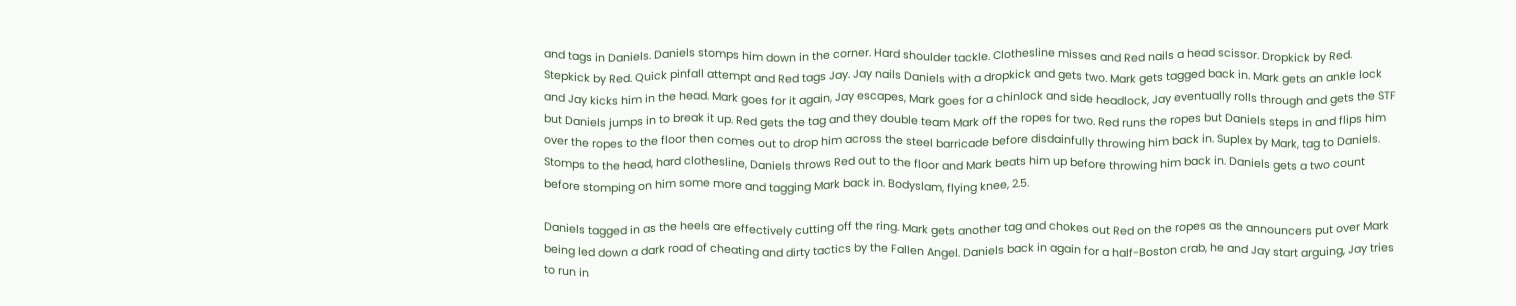and tags in Daniels. Daniels stomps him down in the corner. Hard shoulder tackle. Clothesline misses and Red nails a head scissor. Dropkick by Red. Stepkick by Red. Quick pinfall attempt and Red tags Jay. Jay nails Daniels with a dropkick and gets two. Mark gets tagged back in. Mark gets an ankle lock and Jay kicks him in the head. Mark goes for it again, Jay escapes, Mark goes for a chinlock and side headlock, Jay eventually rolls through and gets the STF but Daniels jumps in to break it up. Red gets the tag and they double team Mark off the ropes for two. Red runs the ropes but Daniels steps in and flips him over the ropes to the floor then comes out to drop him across the steel barricade before disdainfully throwing him back in. Suplex by Mark, tag to Daniels. Stomps to the head, hard clothesline, Daniels throws Red out to the floor and Mark beats him up before throwing him back in. Daniels gets a two count before stomping on him some more and tagging Mark back in. Bodyslam, flying knee, 2.5.

Daniels tagged in as the heels are effectively cutting off the ring. Mark gets another tag and chokes out Red on the ropes as the announcers put over Mark being led down a dark road of cheating and dirty tactics by the Fallen Angel. Daniels back in again for a half-Boston crab, he and Jay start arguing, Jay tries to run in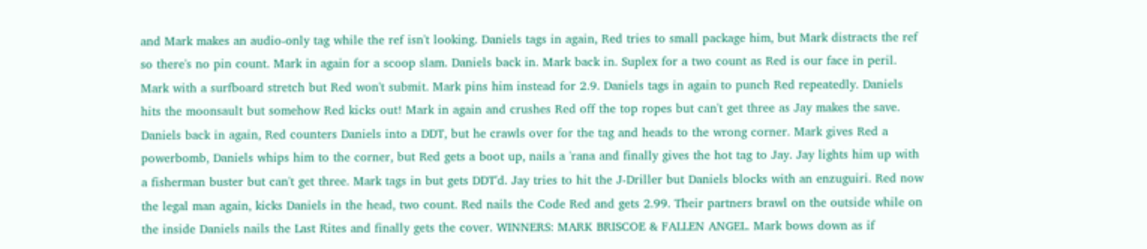and Mark makes an audio-only tag while the ref isn't looking. Daniels tags in again, Red tries to small package him, but Mark distracts the ref so there's no pin count. Mark in again for a scoop slam. Daniels back in. Mark back in. Suplex for a two count as Red is our face in peril. Mark with a surfboard stretch but Red won't submit. Mark pins him instead for 2.9. Daniels tags in again to punch Red repeatedly. Daniels hits the moonsault but somehow Red kicks out! Mark in again and crushes Red off the top ropes but can't get three as Jay makes the save. Daniels back in again, Red counters Daniels into a DDT, but he crawls over for the tag and heads to the wrong corner. Mark gives Red a powerbomb, Daniels whips him to the corner, but Red gets a boot up, nails a 'rana and finally gives the hot tag to Jay. Jay lights him up with a fisherman buster but can't get three. Mark tags in but gets DDT'd. Jay tries to hit the J-Driller but Daniels blocks with an enzuguiri. Red now the legal man again, kicks Daniels in the head, two count. Red nails the Code Red and gets 2.99. Their partners brawl on the outside while on the inside Daniels nails the Last Rites and finally gets the cover. WINNERS: MARK BRISCOE & FALLEN ANGEL. Mark bows down as if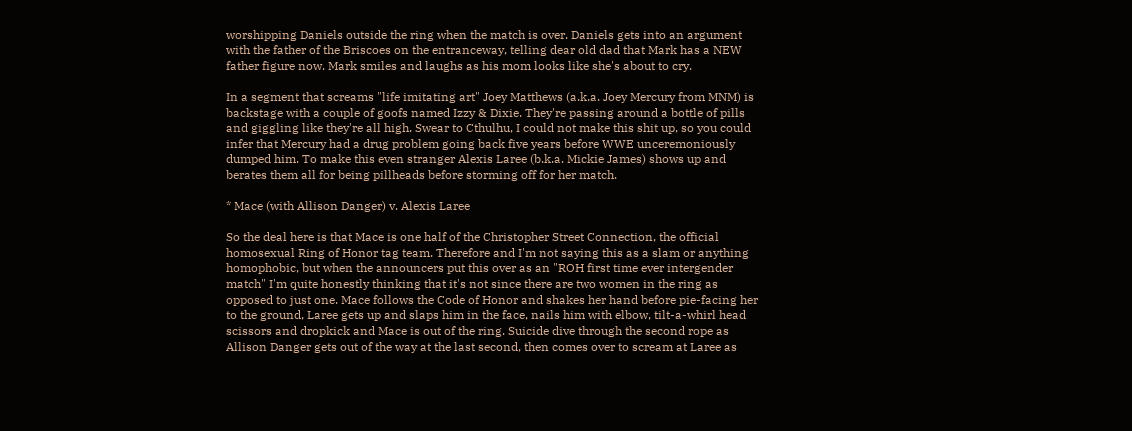worshipping Daniels outside the ring when the match is over. Daniels gets into an argument with the father of the Briscoes on the entranceway, telling dear old dad that Mark has a NEW father figure now. Mark smiles and laughs as his mom looks like she's about to cry.

In a segment that screams "life imitating art" Joey Matthews (a.k.a. Joey Mercury from MNM) is backstage with a couple of goofs named Izzy & Dixie. They're passing around a bottle of pills and giggling like they're all high. Swear to Cthulhu, I could not make this shit up, so you could infer that Mercury had a drug problem going back five years before WWE unceremoniously dumped him. To make this even stranger Alexis Laree (b.k.a. Mickie James) shows up and berates them all for being pillheads before storming off for her match.

* Mace (with Allison Danger) v. Alexis Laree

So the deal here is that Mace is one half of the Christopher Street Connection, the official homosexual Ring of Honor tag team. Therefore and I'm not saying this as a slam or anything homophobic, but when the announcers put this over as an "ROH first time ever intergender match" I'm quite honestly thinking that it's not since there are two women in the ring as opposed to just one. Mace follows the Code of Honor and shakes her hand before pie-facing her to the ground, Laree gets up and slaps him in the face, nails him with elbow, tilt-a-whirl head scissors and dropkick and Mace is out of the ring. Suicide dive through the second rope as Allison Danger gets out of the way at the last second, then comes over to scream at Laree as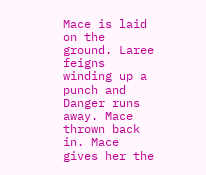Mace is laid on the ground. Laree feigns winding up a punch and Danger runs away. Mace thrown back in. Mace gives her the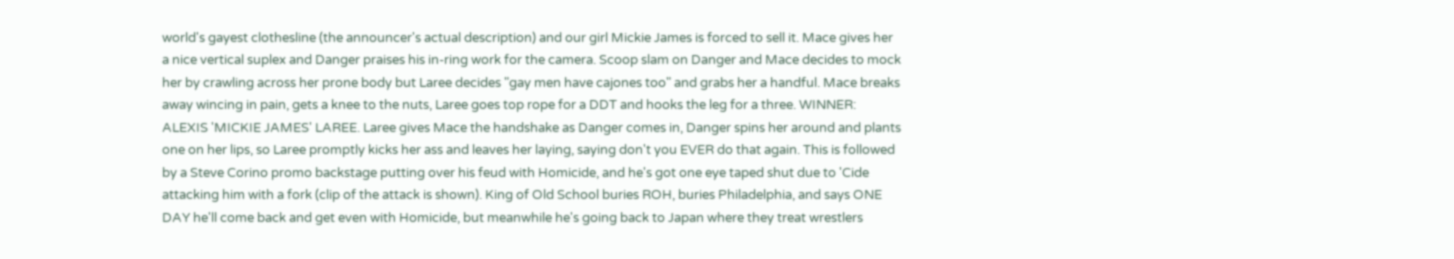world's gayest clothesline (the announcer's actual description) and our girl Mickie James is forced to sell it. Mace gives her a nice vertical suplex and Danger praises his in-ring work for the camera. Scoop slam on Danger and Mace decides to mock her by crawling across her prone body but Laree decides "gay men have cajones too" and grabs her a handful. Mace breaks away wincing in pain, gets a knee to the nuts, Laree goes top rope for a DDT and hooks the leg for a three. WINNER: ALEXIS 'MICKIE JAMES' LAREE. Laree gives Mace the handshake as Danger comes in, Danger spins her around and plants one on her lips, so Laree promptly kicks her ass and leaves her laying, saying don't you EVER do that again. This is followed by a Steve Corino promo backstage putting over his feud with Homicide, and he's got one eye taped shut due to 'Cide attacking him with a fork (clip of the attack is shown). King of Old School buries ROH, buries Philadelphia, and says ONE DAY he'll come back and get even with Homicide, but meanwhile he's going back to Japan where they treat wrestlers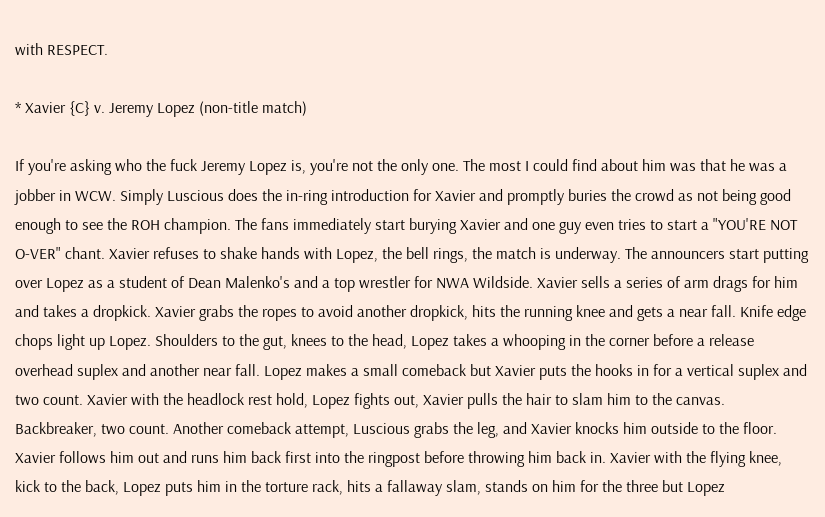with RESPECT.

* Xavier {C} v. Jeremy Lopez (non-title match)

If you're asking who the fuck Jeremy Lopez is, you're not the only one. The most I could find about him was that he was a jobber in WCW. Simply Luscious does the in-ring introduction for Xavier and promptly buries the crowd as not being good enough to see the ROH champion. The fans immediately start burying Xavier and one guy even tries to start a "YOU'RE NOT O-VER" chant. Xavier refuses to shake hands with Lopez, the bell rings, the match is underway. The announcers start putting over Lopez as a student of Dean Malenko's and a top wrestler for NWA Wildside. Xavier sells a series of arm drags for him and takes a dropkick. Xavier grabs the ropes to avoid another dropkick, hits the running knee and gets a near fall. Knife edge chops light up Lopez. Shoulders to the gut, knees to the head, Lopez takes a whooping in the corner before a release overhead suplex and another near fall. Lopez makes a small comeback but Xavier puts the hooks in for a vertical suplex and two count. Xavier with the headlock rest hold, Lopez fights out, Xavier pulls the hair to slam him to the canvas. Backbreaker, two count. Another comeback attempt, Luscious grabs the leg, and Xavier knocks him outside to the floor. Xavier follows him out and runs him back first into the ringpost before throwing him back in. Xavier with the flying knee, kick to the back, Lopez puts him in the torture rack, hits a fallaway slam, stands on him for the three but Lopez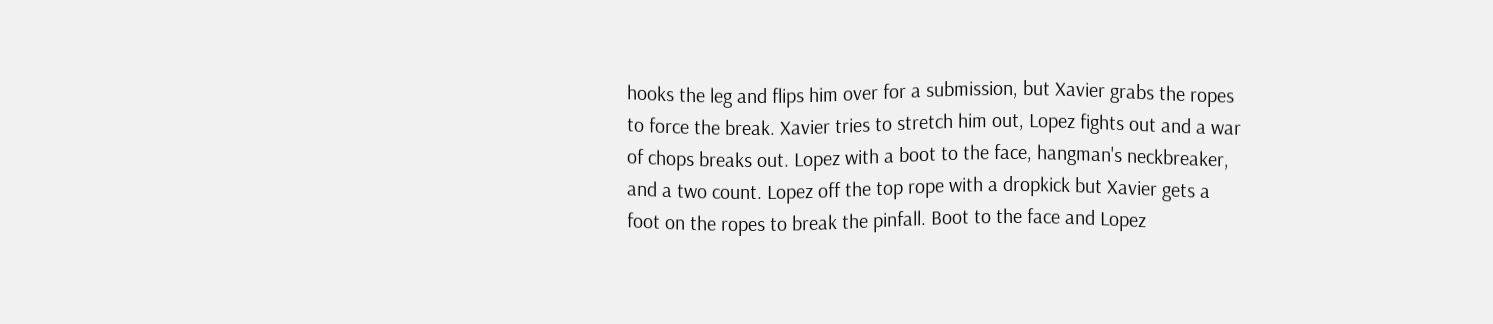hooks the leg and flips him over for a submission, but Xavier grabs the ropes to force the break. Xavier tries to stretch him out, Lopez fights out and a war of chops breaks out. Lopez with a boot to the face, hangman's neckbreaker, and a two count. Lopez off the top rope with a dropkick but Xavier gets a foot on the ropes to break the pinfall. Boot to the face and Lopez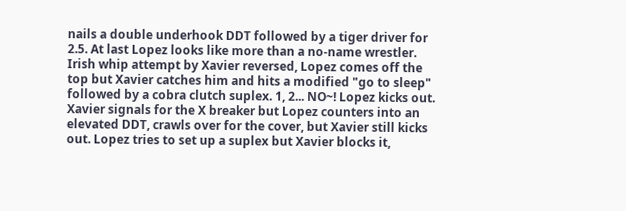nails a double underhook DDT followed by a tiger driver for 2.5. At last Lopez looks like more than a no-name wrestler. Irish whip attempt by Xavier reversed, Lopez comes off the top but Xavier catches him and hits a modified "go to sleep" followed by a cobra clutch suplex. 1, 2... NO~! Lopez kicks out. Xavier signals for the X breaker but Lopez counters into an elevated DDT, crawls over for the cover, but Xavier still kicks out. Lopez tries to set up a suplex but Xavier blocks it,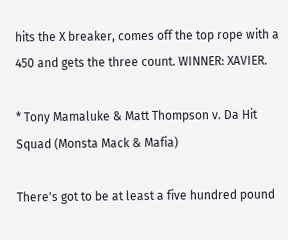hits the X breaker, comes off the top rope with a 450 and gets the three count. WINNER: XAVIER.

* Tony Mamaluke & Matt Thompson v. Da Hit Squad (Monsta Mack & Mafia)

There's got to be at least a five hundred pound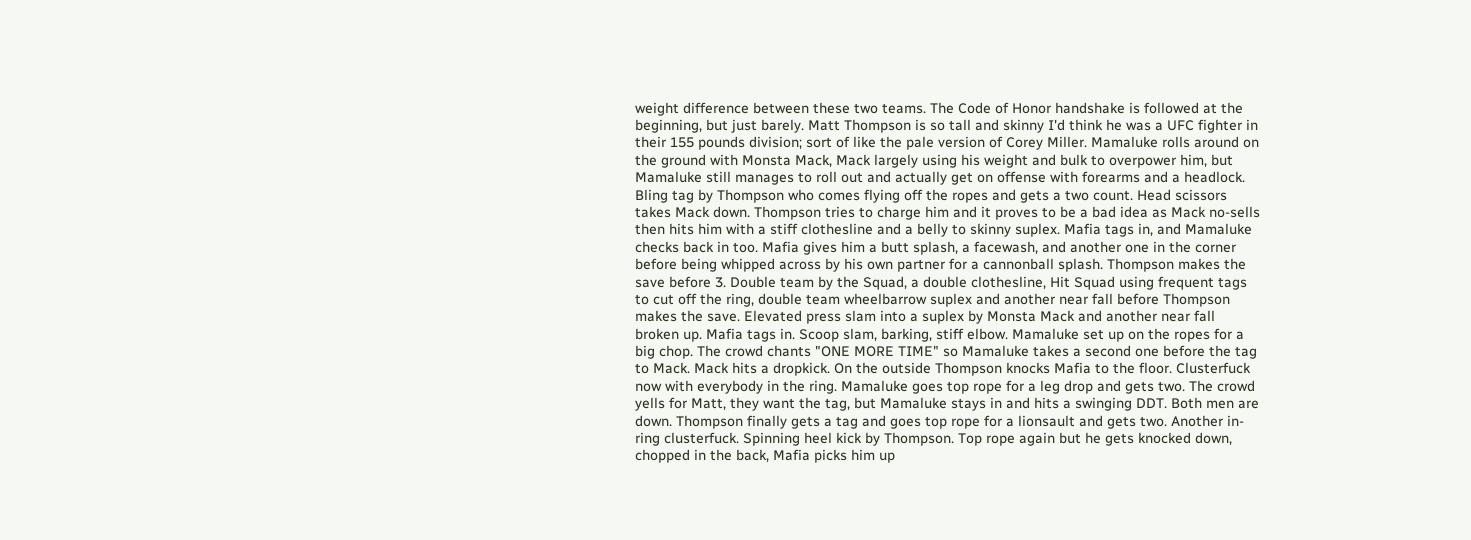weight difference between these two teams. The Code of Honor handshake is followed at the beginning, but just barely. Matt Thompson is so tall and skinny I'd think he was a UFC fighter in their 155 pounds division; sort of like the pale version of Corey Miller. Mamaluke rolls around on the ground with Monsta Mack, Mack largely using his weight and bulk to overpower him, but Mamaluke still manages to roll out and actually get on offense with forearms and a headlock. Bling tag by Thompson who comes flying off the ropes and gets a two count. Head scissors takes Mack down. Thompson tries to charge him and it proves to be a bad idea as Mack no-sells then hits him with a stiff clothesline and a belly to skinny suplex. Mafia tags in, and Mamaluke checks back in too. Mafia gives him a butt splash, a facewash, and another one in the corner before being whipped across by his own partner for a cannonball splash. Thompson makes the save before 3. Double team by the Squad, a double clothesline, Hit Squad using frequent tags to cut off the ring, double team wheelbarrow suplex and another near fall before Thompson makes the save. Elevated press slam into a suplex by Monsta Mack and another near fall broken up. Mafia tags in. Scoop slam, barking, stiff elbow. Mamaluke set up on the ropes for a big chop. The crowd chants "ONE MORE TIME" so Mamaluke takes a second one before the tag to Mack. Mack hits a dropkick. On the outside Thompson knocks Mafia to the floor. Clusterfuck now with everybody in the ring. Mamaluke goes top rope for a leg drop and gets two. The crowd yells for Matt, they want the tag, but Mamaluke stays in and hits a swinging DDT. Both men are down. Thompson finally gets a tag and goes top rope for a lionsault and gets two. Another in-ring clusterfuck. Spinning heel kick by Thompson. Top rope again but he gets knocked down, chopped in the back, Mafia picks him up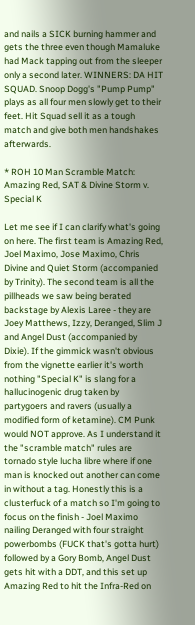and nails a SICK burning hammer and gets the three even though Mamaluke had Mack tapping out from the sleeper only a second later. WINNERS: DA HIT SQUAD. Snoop Dogg's "Pump Pump" plays as all four men slowly get to their feet. Hit Squad sell it as a tough match and give both men handshakes afterwards.

* ROH 10 Man Scramble Match: Amazing Red, SAT & Divine Storm v. Special K

Let me see if I can clarify what's going on here. The first team is Amazing Red, Joel Maximo, Jose Maximo, Chris Divine and Quiet Storm (accompanied by Trinity). The second team is all the pillheads we saw being berated backstage by Alexis Laree - they are Joey Matthews, Izzy, Deranged, Slim J and Angel Dust (accompanied by Dixie). If the gimmick wasn't obvious from the vignette earlier it's worth nothing "Special K" is slang for a hallucinogenic drug taken by partygoers and ravers (usually a modified form of ketamine). CM Punk would NOT approve. As I understand it the "scramble match" rules are tornado style lucha libre where if one man is knocked out another can come in without a tag. Honestly this is a clusterfuck of a match so I'm going to focus on the finish - Joel Maximo nailing Deranged with four straight powerbombs (FUCK that's gotta hurt) followed by a Gory Bomb, Angel Dust gets hit with a DDT, and this set up Amazing Red to hit the Infra-Red on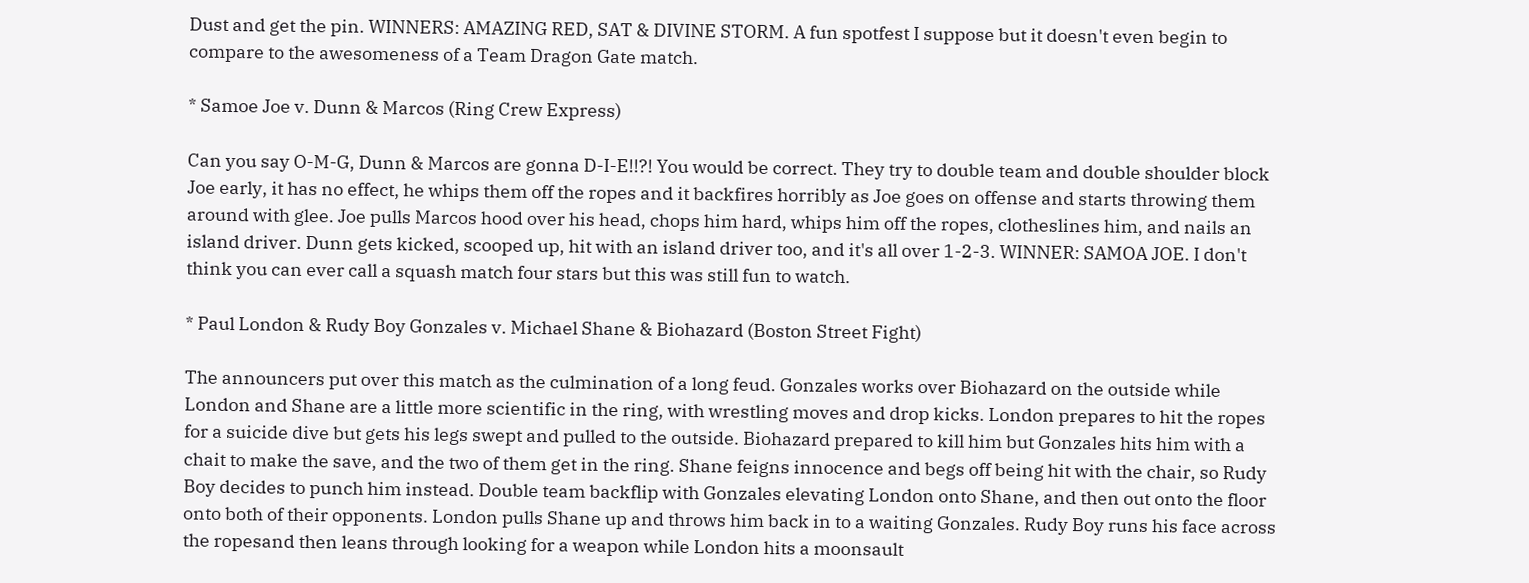Dust and get the pin. WINNERS: AMAZING RED, SAT & DIVINE STORM. A fun spotfest I suppose but it doesn't even begin to compare to the awesomeness of a Team Dragon Gate match.

* Samoe Joe v. Dunn & Marcos (Ring Crew Express)

Can you say O-M-G, Dunn & Marcos are gonna D-I-E!!?! You would be correct. They try to double team and double shoulder block Joe early, it has no effect, he whips them off the ropes and it backfires horribly as Joe goes on offense and starts throwing them around with glee. Joe pulls Marcos hood over his head, chops him hard, whips him off the ropes, clotheslines him, and nails an island driver. Dunn gets kicked, scooped up, hit with an island driver too, and it's all over 1-2-3. WINNER: SAMOA JOE. I don't think you can ever call a squash match four stars but this was still fun to watch.

* Paul London & Rudy Boy Gonzales v. Michael Shane & Biohazard (Boston Street Fight)

The announcers put over this match as the culmination of a long feud. Gonzales works over Biohazard on the outside while London and Shane are a little more scientific in the ring, with wrestling moves and drop kicks. London prepares to hit the ropes for a suicide dive but gets his legs swept and pulled to the outside. Biohazard prepared to kill him but Gonzales hits him with a chait to make the save, and the two of them get in the ring. Shane feigns innocence and begs off being hit with the chair, so Rudy Boy decides to punch him instead. Double team backflip with Gonzales elevating London onto Shane, and then out onto the floor onto both of their opponents. London pulls Shane up and throws him back in to a waiting Gonzales. Rudy Boy runs his face across the ropesand then leans through looking for a weapon while London hits a moonsault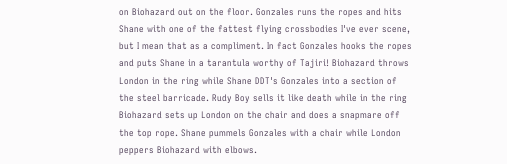on Biohazard out on the floor. Gonzales runs the ropes and hits Shane with one of the fattest flying crossbodies I've ever scene, but I mean that as a compliment. In fact Gonzales hooks the ropes and puts Shane in a tarantula worthy of Tajiri! Biohazard throws London in the ring while Shane DDT's Gonzales into a section of the steel barricade. Rudy Boy sells it like death while in the ring Biohazard sets up London on the chair and does a snapmare off the top rope. Shane pummels Gonzales with a chair while London peppers Biohazard with elbows.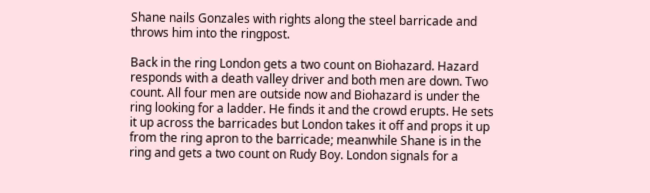Shane nails Gonzales with rights along the steel barricade and throws him into the ringpost.

Back in the ring London gets a two count on Biohazard. Hazard responds with a death valley driver and both men are down. Two count. All four men are outside now and Biohazard is under the ring looking for a ladder. He finds it and the crowd erupts. He sets it up across the barricades but London takes it off and props it up from the ring apron to the barricade; meanwhile Shane is in the ring and gets a two count on Rudy Boy. London signals for a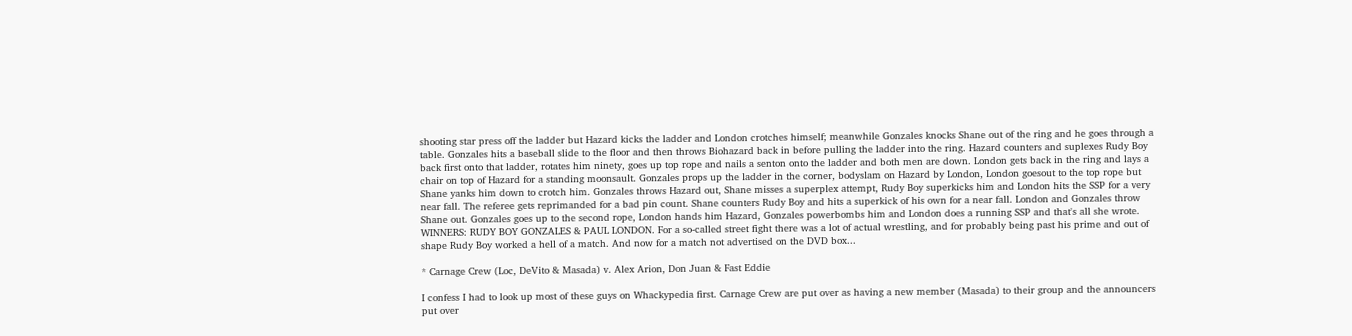shooting star press off the ladder but Hazard kicks the ladder and London crotches himself; meanwhile Gonzales knocks Shane out of the ring and he goes through a table. Gonzales hits a baseball slide to the floor and then throws Biohazard back in before pulling the ladder into the ring. Hazard counters and suplexes Rudy Boy back first onto that ladder, rotates him ninety, goes up top rope and nails a senton onto the ladder and both men are down. London gets back in the ring and lays a chair on top of Hazard for a standing moonsault. Gonzales props up the ladder in the corner, bodyslam on Hazard by London, London goesout to the top rope but Shane yanks him down to crotch him. Gonzales throws Hazard out, Shane misses a superplex attempt, Rudy Boy superkicks him and London hits the SSP for a very near fall. The referee gets reprimanded for a bad pin count. Shane counters Rudy Boy and hits a superkick of his own for a near fall. London and Gonzales throw Shane out. Gonzales goes up to the second rope, London hands him Hazard, Gonzales powerbombs him and London does a running SSP and that's all she wrote. WINNERS: RUDY BOY GONZALES & PAUL LONDON. For a so-called street fight there was a lot of actual wrestling, and for probably being past his prime and out of shape Rudy Boy worked a hell of a match. And now for a match not advertised on the DVD box...

* Carnage Crew (Loc, DeVito & Masada) v. Alex Arion, Don Juan & Fast Eddie

I confess I had to look up most of these guys on Whackypedia first. Carnage Crew are put over as having a new member (Masada) to their group and the announcers put over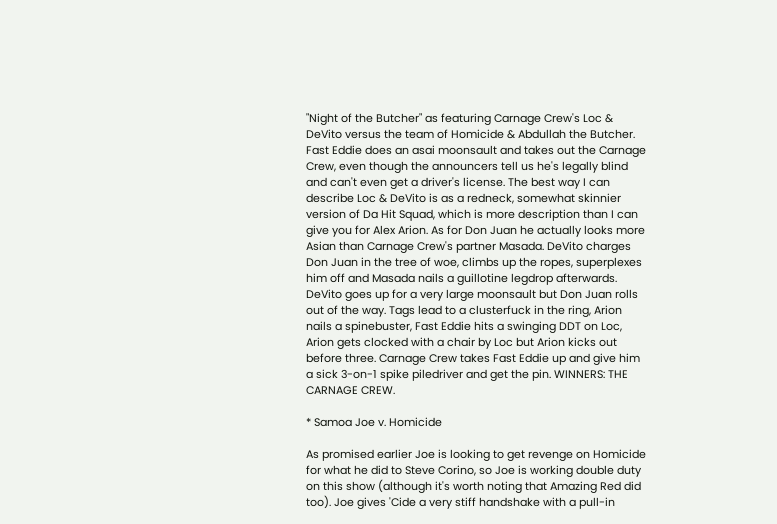"Night of the Butcher" as featuring Carnage Crew's Loc & DeVito versus the team of Homicide & Abdullah the Butcher. Fast Eddie does an asai moonsault and takes out the Carnage Crew, even though the announcers tell us he's legally blind and can't even get a driver's license. The best way I can describe Loc & DeVito is as a redneck, somewhat skinnier version of Da Hit Squad, which is more description than I can give you for Alex Arion. As for Don Juan he actually looks more Asian than Carnage Crew's partner Masada. DeVito charges Don Juan in the tree of woe, climbs up the ropes, superplexes him off and Masada nails a guillotine legdrop afterwards. DeVito goes up for a very large moonsault but Don Juan rolls out of the way. Tags lead to a clusterfuck in the ring, Arion nails a spinebuster, Fast Eddie hits a swinging DDT on Loc, Arion gets clocked with a chair by Loc but Arion kicks out before three. Carnage Crew takes Fast Eddie up and give him a sick 3-on-1 spike piledriver and get the pin. WINNERS: THE CARNAGE CREW.

* Samoa Joe v. Homicide

As promised earlier Joe is looking to get revenge on Homicide for what he did to Steve Corino, so Joe is working double duty on this show (although it's worth noting that Amazing Red did too). Joe gives 'Cide a very stiff handshake with a pull-in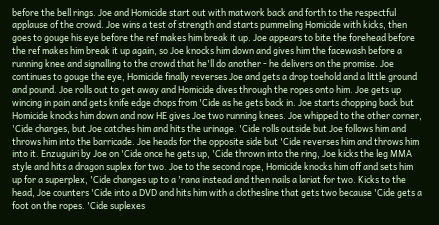before the bell rings. Joe and Homicide start out with matwork back and forth to the respectful applause of the crowd. Joe wins a test of strength and starts pummeling Homicide with kicks, then goes to gouge his eye before the ref makes him break it up. Joe appears to bite the forehead before the ref makes him break it up again, so Joe knocks him down and gives him the facewash before a running knee and signalling to the crowd that he'll do another - he delivers on the promise. Joe continues to gouge the eye, Homicide finally reverses Joe and gets a drop toehold and a little ground and pound. Joe rolls out to get away and Homicide dives through the ropes onto him. Joe gets up wincing in pain and gets knife edge chops from 'Cide as he gets back in. Joe starts chopping back but Homicide knocks him down and now HE gives Joe two running knees. Joe whipped to the other corner, 'Cide charges, but Joe catches him and hits the urinage. 'Cide rolls outside but Joe follows him and throws him into the barricade. Joe heads for the opposite side but 'Cide reverses him and throws him into it. Enzuguiri by Joe on 'Cide once he gets up, 'Cide thrown into the ring, Joe kicks the leg MMA style and hits a dragon suplex for two. Joe to the second rope, Homicide knocks him off and sets him up for a superplex, 'Cide changes up to a 'rana instead and then nails a lariat for two. Kicks to the head, Joe counters 'Cide into a DVD and hits him with a clothesline that gets two because 'Cide gets a foot on the ropes. 'Cide suplexes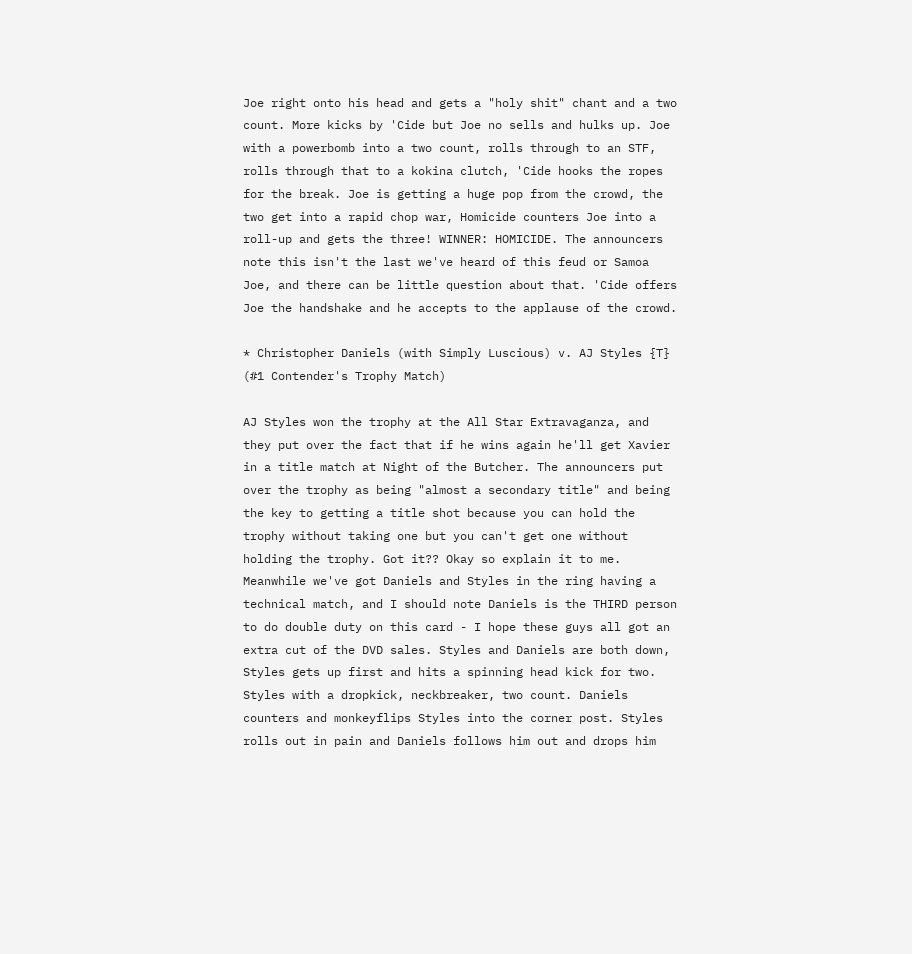Joe right onto his head and gets a "holy shit" chant and a two count. More kicks by 'Cide but Joe no sells and hulks up. Joe with a powerbomb into a two count, rolls through to an STF, rolls through that to a kokina clutch, 'Cide hooks the ropes for the break. Joe is getting a huge pop from the crowd, the two get into a rapid chop war, Homicide counters Joe into a roll-up and gets the three! WINNER: HOMICIDE. The announcers note this isn't the last we've heard of this feud or Samoa Joe, and there can be little question about that. 'Cide offers Joe the handshake and he accepts to the applause of the crowd.

* Christopher Daniels (with Simply Luscious) v. AJ Styles {T} (#1 Contender's Trophy Match)

AJ Styles won the trophy at the All Star Extravaganza, and they put over the fact that if he wins again he'll get Xavier in a title match at Night of the Butcher. The announcers put over the trophy as being "almost a secondary title" and being the key to getting a title shot because you can hold the trophy without taking one but you can't get one without holding the trophy. Got it?? Okay so explain it to me. Meanwhile we've got Daniels and Styles in the ring having a technical match, and I should note Daniels is the THIRD person to do double duty on this card - I hope these guys all got an extra cut of the DVD sales. Styles and Daniels are both down, Styles gets up first and hits a spinning head kick for two. Styles with a dropkick, neckbreaker, two count. Daniels counters and monkeyflips Styles into the corner post. Styles rolls out in pain and Daniels follows him out and drops him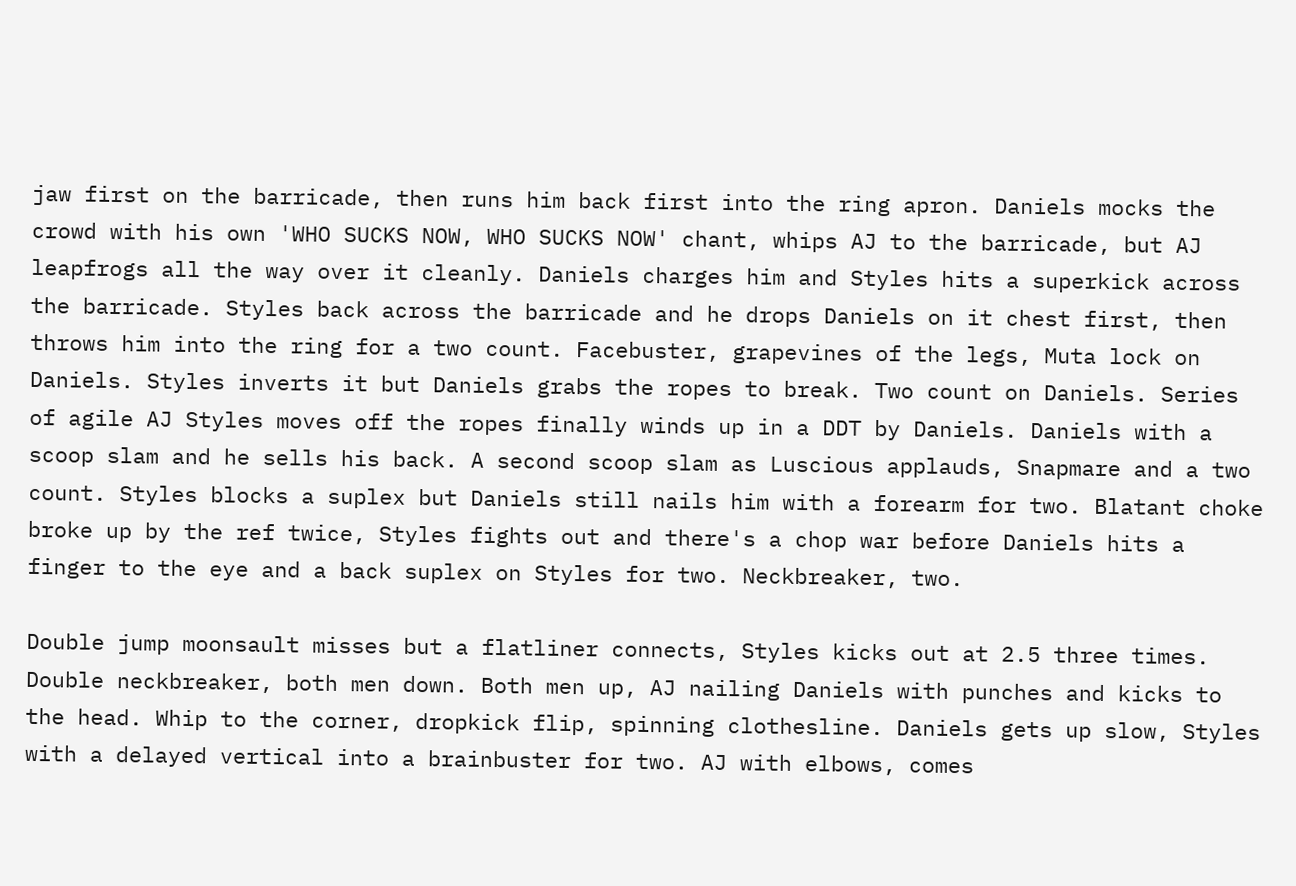jaw first on the barricade, then runs him back first into the ring apron. Daniels mocks the crowd with his own 'WHO SUCKS NOW, WHO SUCKS NOW' chant, whips AJ to the barricade, but AJ leapfrogs all the way over it cleanly. Daniels charges him and Styles hits a superkick across the barricade. Styles back across the barricade and he drops Daniels on it chest first, then throws him into the ring for a two count. Facebuster, grapevines of the legs, Muta lock on Daniels. Styles inverts it but Daniels grabs the ropes to break. Two count on Daniels. Series of agile AJ Styles moves off the ropes finally winds up in a DDT by Daniels. Daniels with a scoop slam and he sells his back. A second scoop slam as Luscious applauds, Snapmare and a two count. Styles blocks a suplex but Daniels still nails him with a forearm for two. Blatant choke broke up by the ref twice, Styles fights out and there's a chop war before Daniels hits a finger to the eye and a back suplex on Styles for two. Neckbreaker, two.

Double jump moonsault misses but a flatliner connects, Styles kicks out at 2.5 three times. Double neckbreaker, both men down. Both men up, AJ nailing Daniels with punches and kicks to the head. Whip to the corner, dropkick flip, spinning clothesline. Daniels gets up slow, Styles with a delayed vertical into a brainbuster for two. AJ with elbows, comes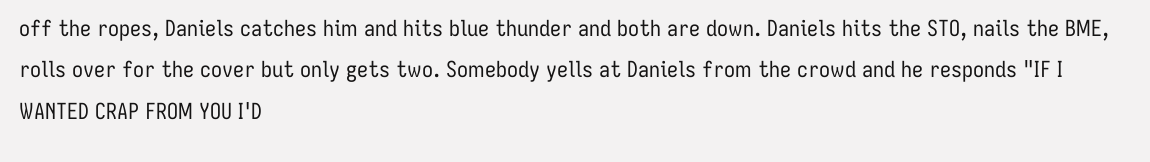off the ropes, Daniels catches him and hits blue thunder and both are down. Daniels hits the STO, nails the BME, rolls over for the cover but only gets two. Somebody yells at Daniels from the crowd and he responds "IF I WANTED CRAP FROM YOU I'D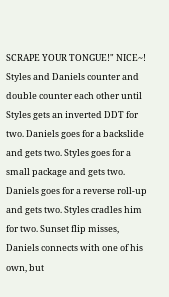SCRAPE YOUR TONGUE!" NICE~! Styles and Daniels counter and double counter each other until Styles gets an inverted DDT for two. Daniels goes for a backslide and gets two. Styles goes for a small package and gets two. Daniels goes for a reverse roll-up and gets two. Styles cradles him for two. Sunset flip misses, Daniels connects with one of his own, but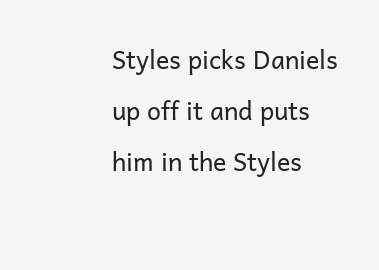Styles picks Daniels up off it and puts him in the Styles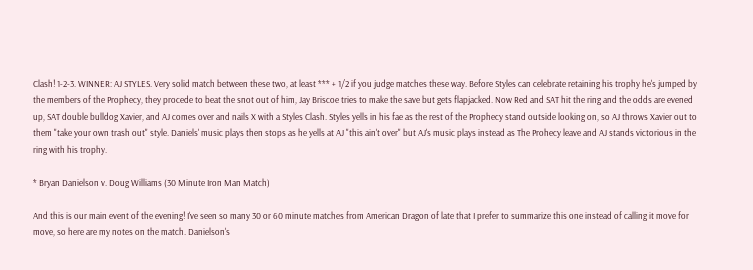Clash! 1-2-3. WINNER: AJ STYLES. Very solid match between these two, at least *** + 1/2 if you judge matches these way. Before Styles can celebrate retaining his trophy he's jumped by the members of the Prophecy, they procede to beat the snot out of him, Jay Briscoe tries to make the save but gets flapjacked. Now Red and SAT hit the ring and the odds are evened up, SAT double bulldog Xavier, and AJ comes over and nails X with a Styles Clash. Styles yells in his fae as the rest of the Prophecy stand outside looking on, so AJ throws Xavier out to them "take your own trash out" style. Daniels' music plays then stops as he yells at AJ "this ain't over" but AJ's music plays instead as The Prohecy leave and AJ stands victorious in the ring with his trophy.

* Bryan Danielson v. Doug Williams (30 Minute Iron Man Match)

And this is our main event of the evening! I've seen so many 30 or 60 minute matches from American Dragon of late that I prefer to summarize this one instead of calling it move for move, so here are my notes on the match. Danielson's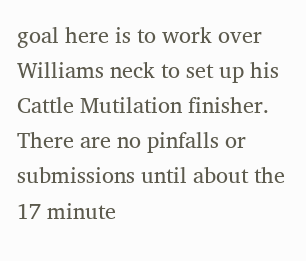goal here is to work over Williams neck to set up his Cattle Mutilation finisher. There are no pinfalls or submissions until about the 17 minute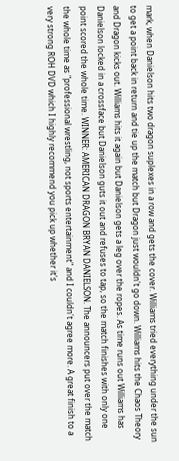mark, when Danielson hits two dragon suplexes in a row and gets the cover. Williams tried everything under the sun to get a point back in return and tie up the match but Dragon just wouldn't go down. Williams hits the Chaos Theory and Dragon kicks out. Williams hits it again but Danielson gets a leg over the ropes. As time runs out Williams has Danielson locked in a crossface but Danielson guts it out and refuses to tap, so the match finishes with only one point scored the whole time. WINNER: AMERICAN DRAGON BRYAN DANIELSON. The announcers put over the match the whole time as "professional wrestling, not sports entertainment" and I couldn't agree more. A great finish to a very strong ROH DVD which I highly recommend you pick up whether it's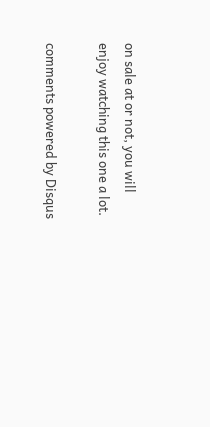on sale at or not, you will enjoy watching this one a lot.

comments powered by Disqus